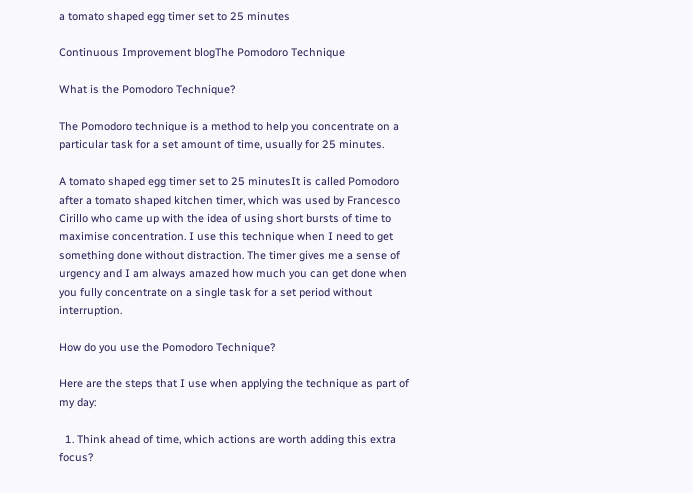a tomato shaped egg timer set to 25 minutes

Continuous Improvement blogThe Pomodoro Technique

What is the Pomodoro Technique?

The Pomodoro technique is a method to help you concentrate on a particular task for a set amount of time, usually for 25 minutes.

A tomato shaped egg timer set to 25 minutesIt is called Pomodoro after a tomato shaped kitchen timer, which was used by Francesco Cirillo who came up with the idea of using short bursts of time to maximise concentration. I use this technique when I need to get something done without distraction. The timer gives me a sense of urgency and I am always amazed how much you can get done when you fully concentrate on a single task for a set period without interruption.

How do you use the Pomodoro Technique?

Here are the steps that I use when applying the technique as part of my day:

  1. Think ahead of time, which actions are worth adding this extra focus?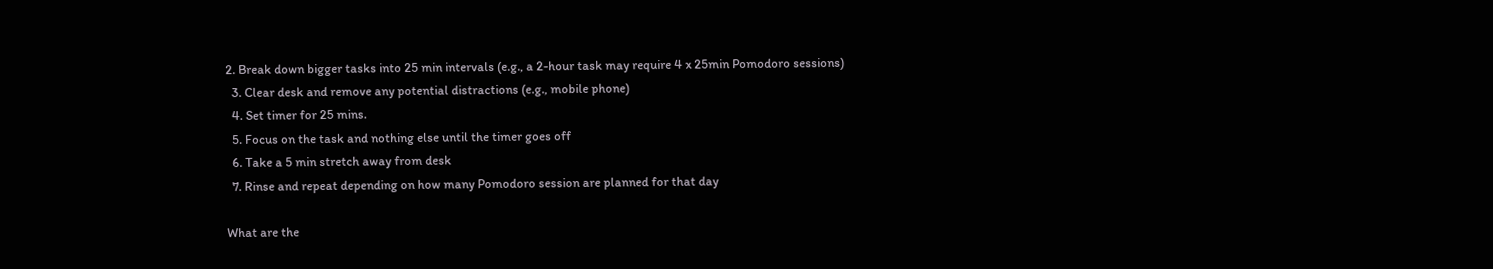2. Break down bigger tasks into 25 min intervals (e.g., a 2-hour task may require 4 x 25min Pomodoro sessions)
  3. Clear desk and remove any potential distractions (e.g., mobile phone)
  4. Set timer for 25 mins.
  5. Focus on the task and nothing else until the timer goes off
  6. Take a 5 min stretch away from desk
  7. Rinse and repeat depending on how many Pomodoro session are planned for that day

What are the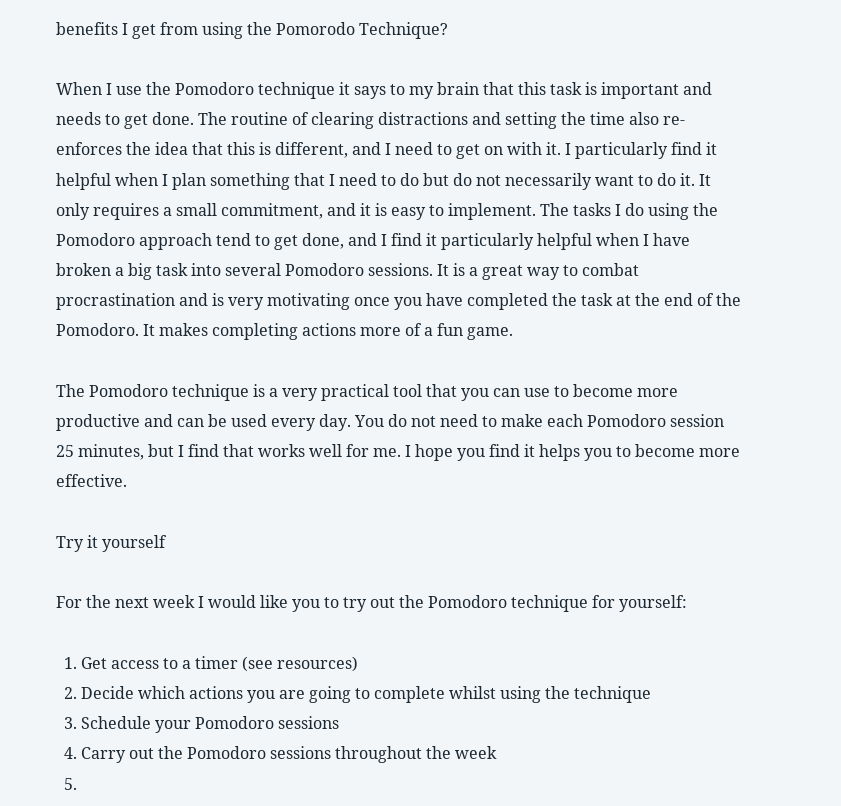benefits I get from using the Pomorodo Technique?

When I use the Pomodoro technique it says to my brain that this task is important and needs to get done. The routine of clearing distractions and setting the time also re-enforces the idea that this is different, and I need to get on with it. I particularly find it helpful when I plan something that I need to do but do not necessarily want to do it. It only requires a small commitment, and it is easy to implement. The tasks I do using the Pomodoro approach tend to get done, and I find it particularly helpful when I have broken a big task into several Pomodoro sessions. It is a great way to combat procrastination and is very motivating once you have completed the task at the end of the Pomodoro. It makes completing actions more of a fun game.

The Pomodoro technique is a very practical tool that you can use to become more productive and can be used every day. You do not need to make each Pomodoro session 25 minutes, but I find that works well for me. I hope you find it helps you to become more effective.

Try it yourself

For the next week I would like you to try out the Pomodoro technique for yourself:

  1. Get access to a timer (see resources)
  2. Decide which actions you are going to complete whilst using the technique
  3. Schedule your Pomodoro sessions
  4. Carry out the Pomodoro sessions throughout the week
  5.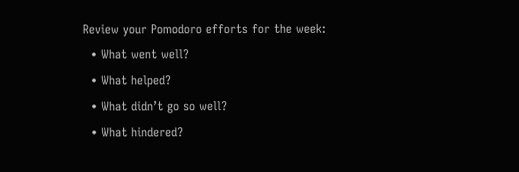Review your Pomodoro efforts for the week:
  • What went well?
  • What helped?
  • What didn’t go so well?
  • What hindered?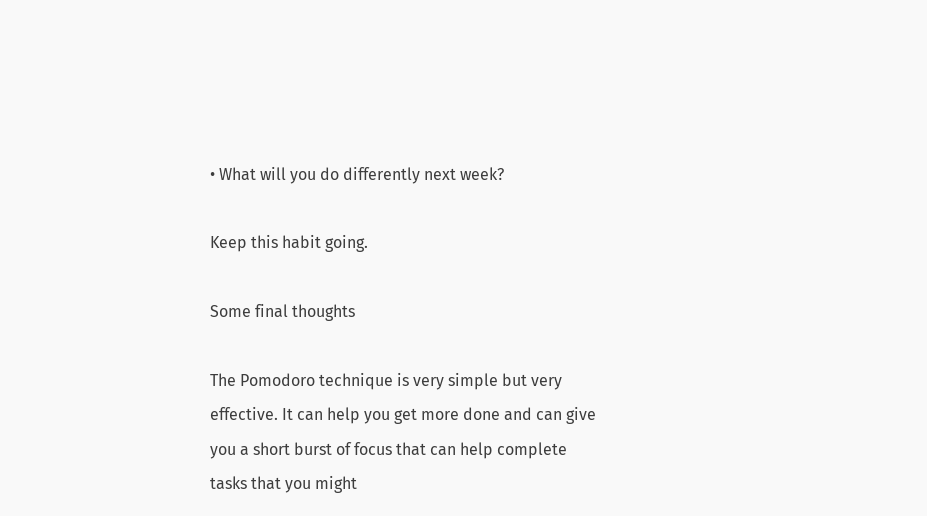• What will you do differently next week?

Keep this habit going.

Some final thoughts

The Pomodoro technique is very simple but very effective. It can help you get more done and can give you a short burst of focus that can help complete tasks that you might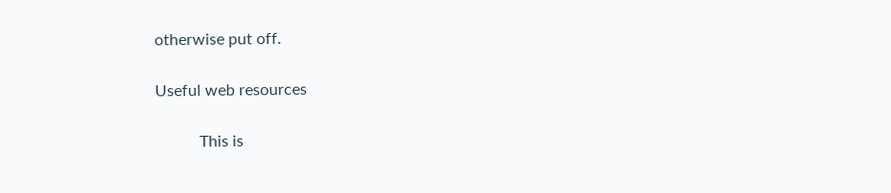otherwise put off.

Useful web resources

           This is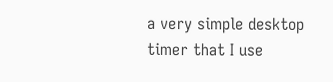a very simple desktop timer that I use